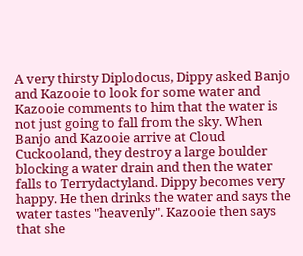A very thirsty Diplodocus, Dippy asked Banjo and Kazooie to look for some water and Kazooie comments to him that the water is not just going to fall from the sky. When Banjo and Kazooie arrive at Cloud Cuckooland, they destroy a large boulder blocking a water drain and then the water falls to Terrydactyland. Dippy becomes very happy. He then drinks the water and says the water tastes "heavenly". Kazooie then says that she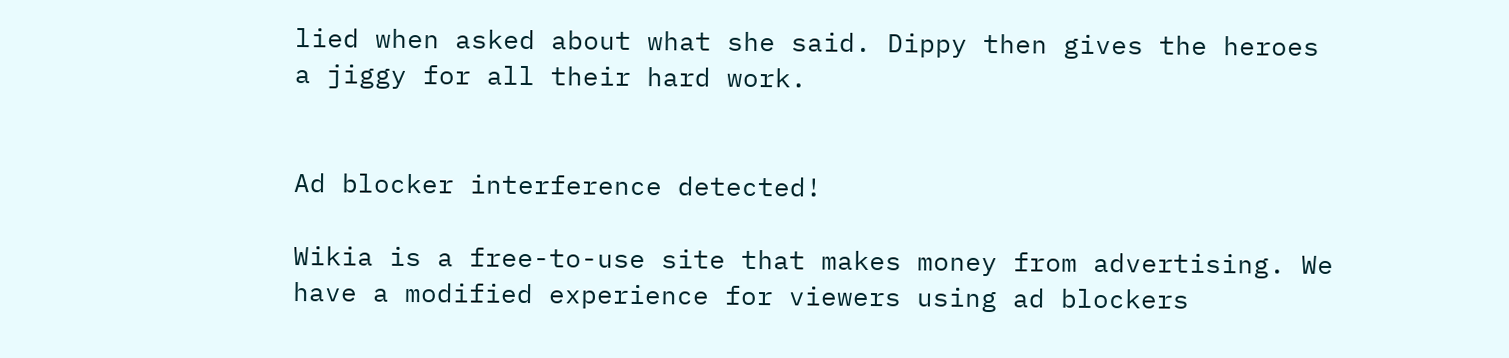lied when asked about what she said. Dippy then gives the heroes a jiggy for all their hard work.


Ad blocker interference detected!

Wikia is a free-to-use site that makes money from advertising. We have a modified experience for viewers using ad blockers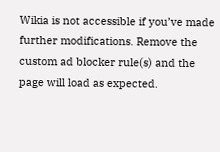Wikia is not accessible if you’ve made further modifications. Remove the custom ad blocker rule(s) and the page will load as expected.